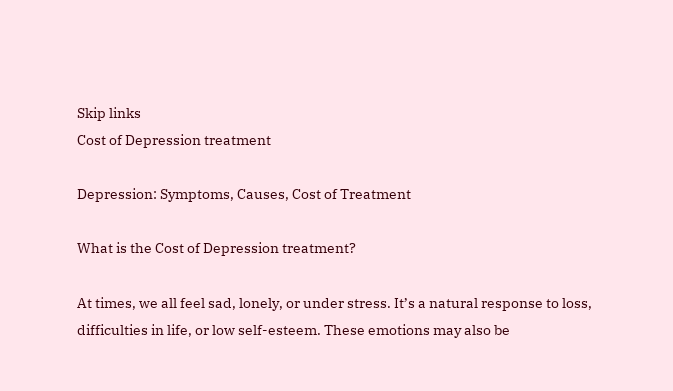Skip links
Cost of Depression treatment

Depression: Symptoms, Causes, Cost of Treatment

What is the Cost of Depression treatment?

At times, we all feel sad, lonely, or under stress. It’s a natural response to loss, difficulties in life, or low self-esteem. These emotions may also be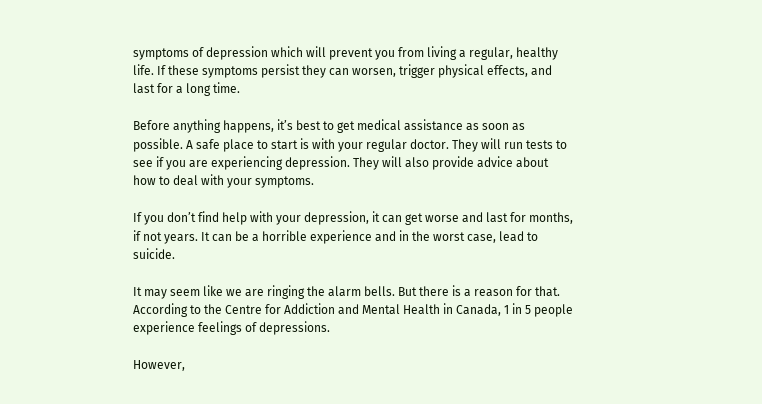symptoms of depression which will prevent you from living a regular, healthy life. If these symptoms persist they can worsen, trigger physical effects, and last for a long time.

Before anything happens, it’s best to get medical assistance as soon as possible. A safe place to start is with your regular doctor. They will run tests to see if you are experiencing depression. They will also provide advice about how to deal with your symptoms.

If you don’t find help with your depression, it can get worse and last for months, if not years. It can be a horrible experience and in the worst case, lead to suicide.

It may seem like we are ringing the alarm bells. But there is a reason for that. According to the Centre for Addiction and Mental Health in Canada, 1 in 5 people experience feelings of depressions.

However,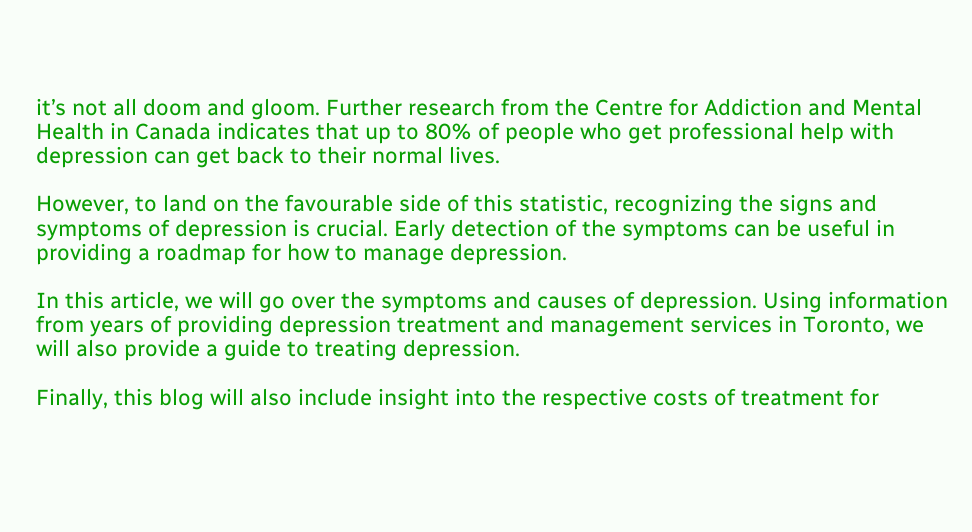it’s not all doom and gloom. Further research from the Centre for Addiction and Mental Health in Canada indicates that up to 80% of people who get professional help with depression can get back to their normal lives.

However, to land on the favourable side of this statistic, recognizing the signs and symptoms of depression is crucial. Early detection of the symptoms can be useful in providing a roadmap for how to manage depression.

In this article, we will go over the symptoms and causes of depression. Using information from years of providing depression treatment and management services in Toronto, we will also provide a guide to treating depression.

Finally, this blog will also include insight into the respective costs of treatment for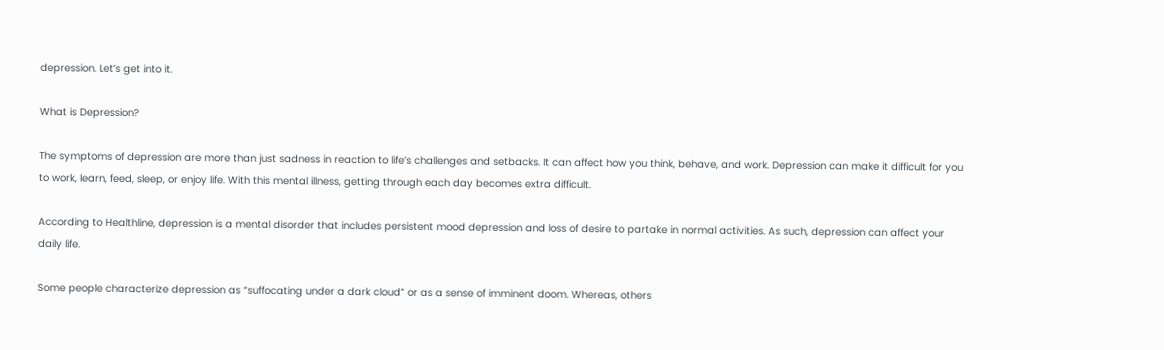depression. Let’s get into it.

What is Depression?

The symptoms of depression are more than just sadness in reaction to life’s challenges and setbacks. It can affect how you think, behave, and work. Depression can make it difficult for you to work, learn, feed, sleep, or enjoy life. With this mental illness, getting through each day becomes extra difficult.

According to Healthline, depression is a mental disorder that includes persistent mood depression and loss of desire to partake in normal activities. As such, depression can affect your daily life.

Some people characterize depression as “suffocating under a dark cloud” or as a sense of imminent doom. Whereas, others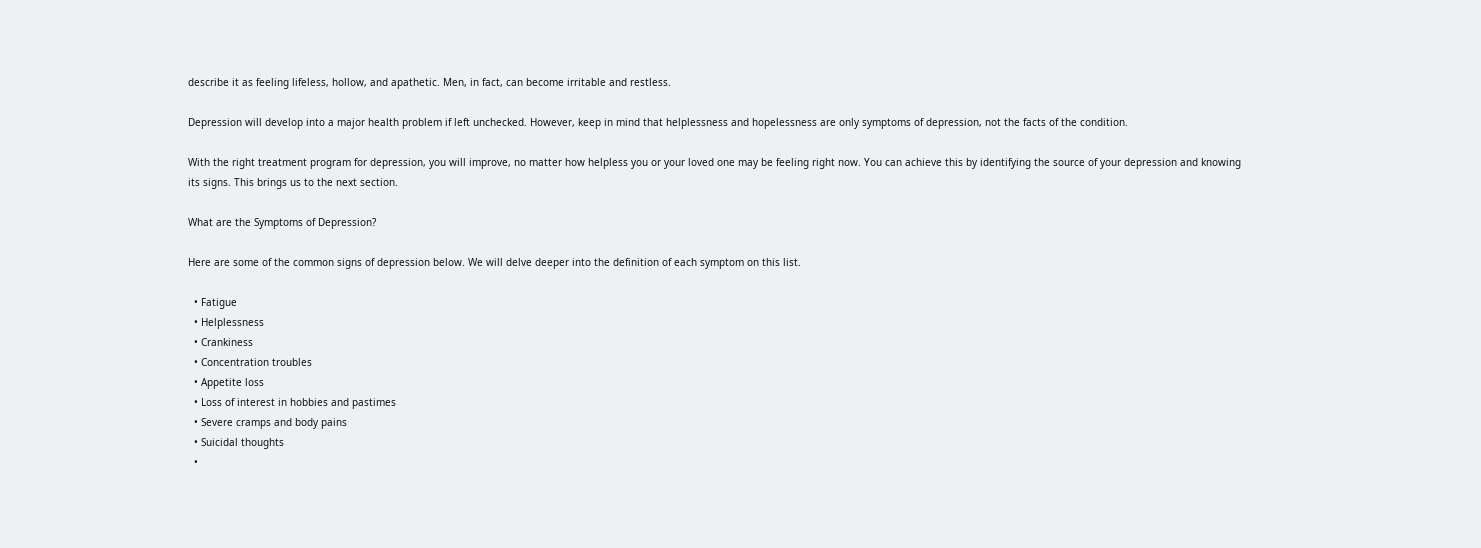describe it as feeling lifeless, hollow, and apathetic. Men, in fact, can become irritable and restless.

Depression will develop into a major health problem if left unchecked. However, keep in mind that helplessness and hopelessness are only symptoms of depression, not the facts of the condition.

With the right treatment program for depression, you will improve, no matter how helpless you or your loved one may be feeling right now. You can achieve this by identifying the source of your depression and knowing its signs. This brings us to the next section.

What are the Symptoms of Depression?

Here are some of the common signs of depression below. We will delve deeper into the definition of each symptom on this list.

  • Fatigue
  • Helplessness
  • Crankiness
  • Concentration troubles
  • Appetite loss
  • Loss of interest in hobbies and pastimes
  • Severe cramps and body pains
  • Suicidal thoughts
  •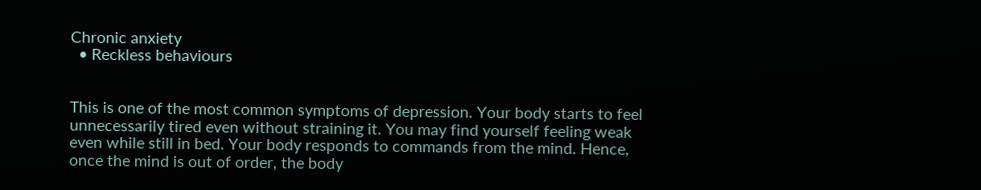Chronic anxiety
  • Reckless behaviours


This is one of the most common symptoms of depression. Your body starts to feel unnecessarily tired even without straining it. You may find yourself feeling weak even while still in bed. Your body responds to commands from the mind. Hence, once the mind is out of order, the body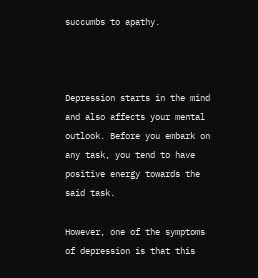succumbs to apathy.



Depression starts in the mind and also affects your mental outlook. Before you embark on any task, you tend to have positive energy towards the said task.

However, one of the symptoms of depression is that this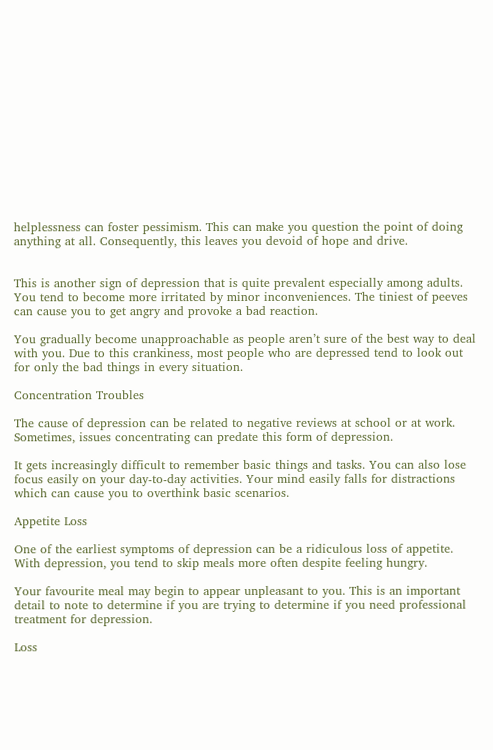helplessness can foster pessimism. This can make you question the point of doing anything at all. Consequently, this leaves you devoid of hope and drive.


This is another sign of depression that is quite prevalent especially among adults. You tend to become more irritated by minor inconveniences. The tiniest of peeves can cause you to get angry and provoke a bad reaction.

You gradually become unapproachable as people aren’t sure of the best way to deal with you. Due to this crankiness, most people who are depressed tend to look out for only the bad things in every situation.

Concentration Troubles

The cause of depression can be related to negative reviews at school or at work. Sometimes, issues concentrating can predate this form of depression.

It gets increasingly difficult to remember basic things and tasks. You can also lose focus easily on your day-to-day activities. Your mind easily falls for distractions which can cause you to overthink basic scenarios.

Appetite Loss

One of the earliest symptoms of depression can be a ridiculous loss of appetite. With depression, you tend to skip meals more often despite feeling hungry.

Your favourite meal may begin to appear unpleasant to you. This is an important detail to note to determine if you are trying to determine if you need professional treatment for depression.

Loss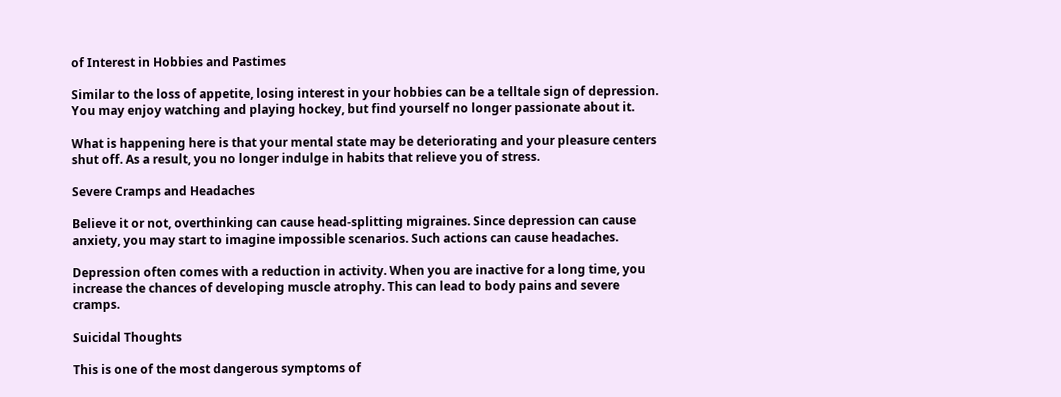of Interest in Hobbies and Pastimes

Similar to the loss of appetite, losing interest in your hobbies can be a telltale sign of depression. You may enjoy watching and playing hockey, but find yourself no longer passionate about it.

What is happening here is that your mental state may be deteriorating and your pleasure centers shut off. As a result, you no longer indulge in habits that relieve you of stress.

Severe Cramps and Headaches

Believe it or not, overthinking can cause head-splitting migraines. Since depression can cause anxiety, you may start to imagine impossible scenarios. Such actions can cause headaches.

Depression often comes with a reduction in activity. When you are inactive for a long time, you increase the chances of developing muscle atrophy. This can lead to body pains and severe cramps.

Suicidal Thoughts

This is one of the most dangerous symptoms of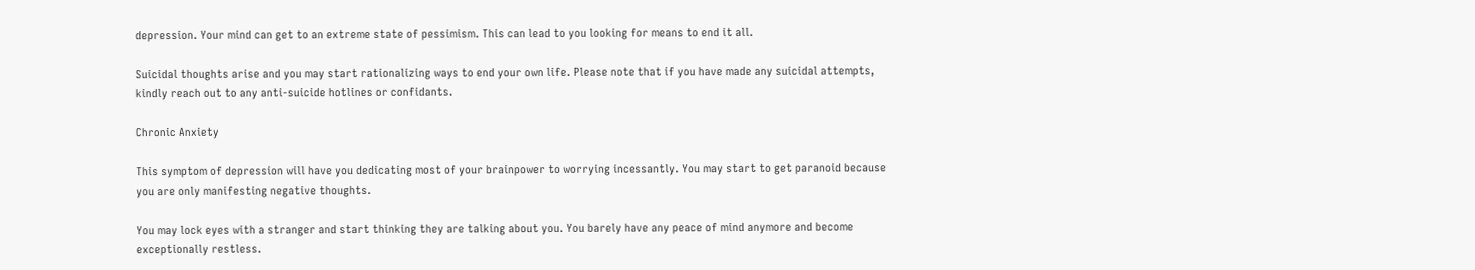depression. Your mind can get to an extreme state of pessimism. This can lead to you looking for means to end it all.

Suicidal thoughts arise and you may start rationalizing ways to end your own life. Please note that if you have made any suicidal attempts, kindly reach out to any anti-suicide hotlines or confidants.

Chronic Anxiety

This symptom of depression will have you dedicating most of your brainpower to worrying incessantly. You may start to get paranoid because you are only manifesting negative thoughts.

You may lock eyes with a stranger and start thinking they are talking about you. You barely have any peace of mind anymore and become exceptionally restless.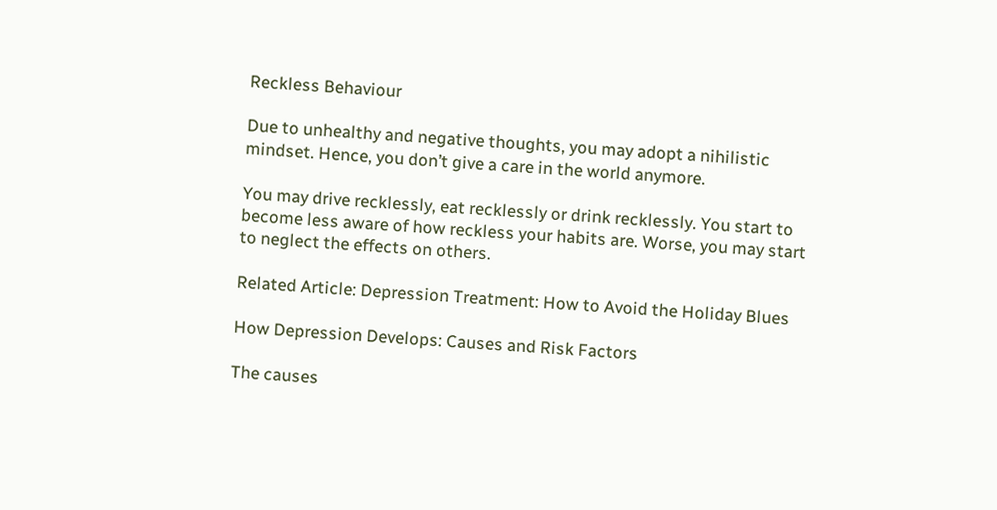Reckless Behaviour

Due to unhealthy and negative thoughts, you may adopt a nihilistic mindset. Hence, you don’t give a care in the world anymore.

You may drive recklessly, eat recklessly or drink recklessly. You start to become less aware of how reckless your habits are. Worse, you may start to neglect the effects on others.

Related Article: Depression Treatment: How to Avoid the Holiday Blues

How Depression Develops: Causes and Risk Factors

The causes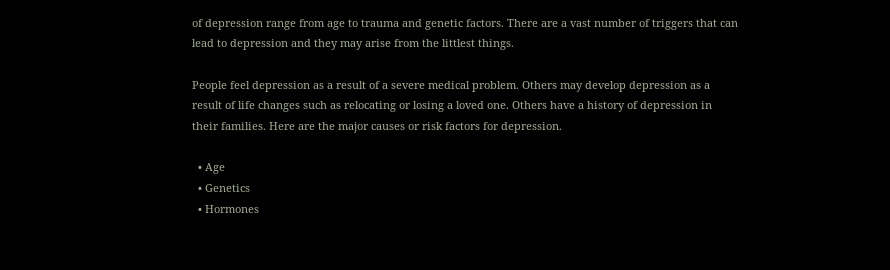of depression range from age to trauma and genetic factors. There are a vast number of triggers that can lead to depression and they may arise from the littlest things.

People feel depression as a result of a severe medical problem. Others may develop depression as a result of life changes such as relocating or losing a loved one. Others have a history of depression in their families. Here are the major causes or risk factors for depression.

  • Age
  • Genetics
  • Hormones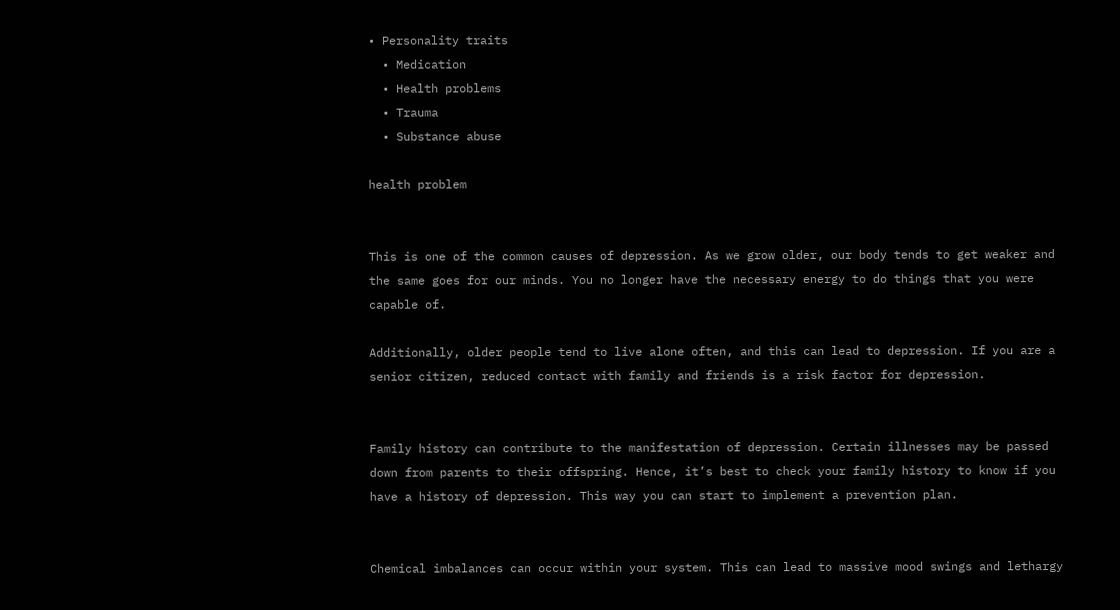• Personality traits
  • Medication
  • Health problems
  • Trauma
  • Substance abuse

health problem


This is one of the common causes of depression. As we grow older, our body tends to get weaker and the same goes for our minds. You no longer have the necessary energy to do things that you were capable of.

Additionally, older people tend to live alone often, and this can lead to depression. If you are a senior citizen, reduced contact with family and friends is a risk factor for depression.


Family history can contribute to the manifestation of depression. Certain illnesses may be passed down from parents to their offspring. Hence, it’s best to check your family history to know if you have a history of depression. This way you can start to implement a prevention plan.


Chemical imbalances can occur within your system. This can lead to massive mood swings and lethargy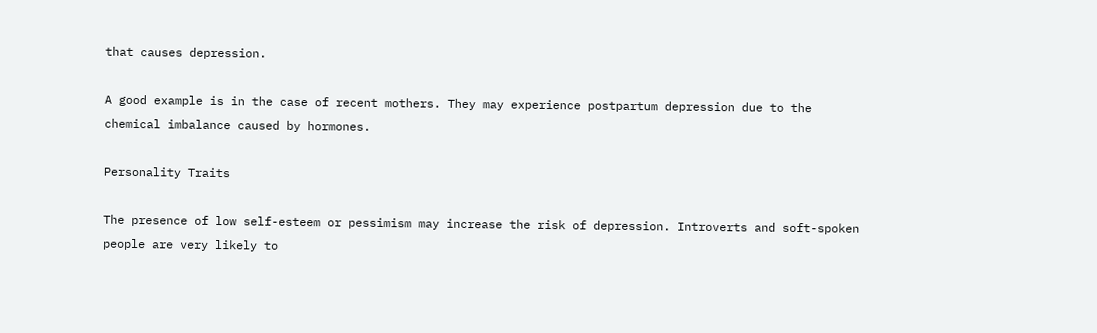that causes depression.

A good example is in the case of recent mothers. They may experience postpartum depression due to the chemical imbalance caused by hormones.

Personality Traits

The presence of low self-esteem or pessimism may increase the risk of depression. Introverts and soft-spoken people are very likely to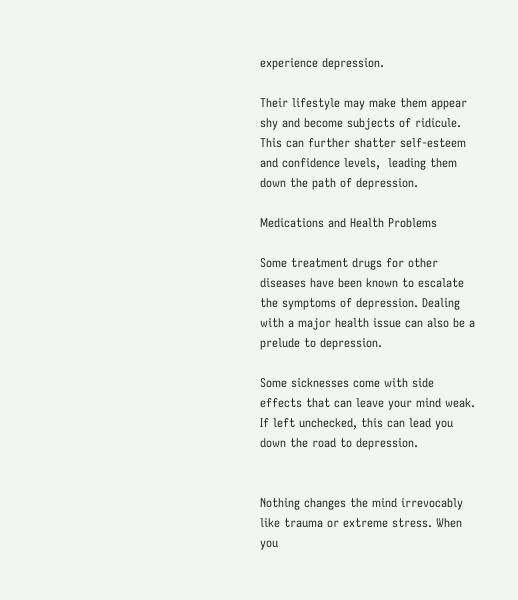experience depression.

Their lifestyle may make them appear shy and become subjects of ridicule. This can further shatter self-esteem and confidence levels,  leading them down the path of depression.

Medications and Health Problems

Some treatment drugs for other diseases have been known to escalate the symptoms of depression. Dealing with a major health issue can also be a prelude to depression.

Some sicknesses come with side effects that can leave your mind weak. If left unchecked, this can lead you down the road to depression.


Nothing changes the mind irrevocably like trauma or extreme stress. When you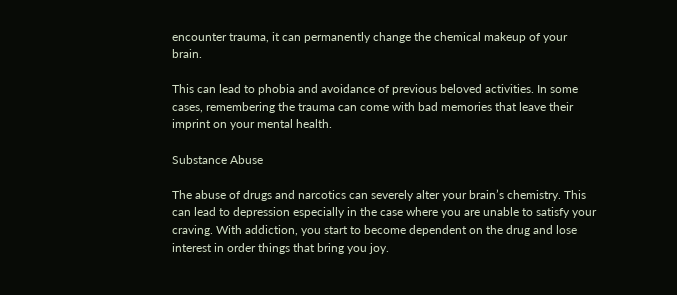encounter trauma, it can permanently change the chemical makeup of your brain.

This can lead to phobia and avoidance of previous beloved activities. In some cases, remembering the trauma can come with bad memories that leave their imprint on your mental health.

Substance Abuse

The abuse of drugs and narcotics can severely alter your brain’s chemistry. This can lead to depression especially in the case where you are unable to satisfy your craving. With addiction, you start to become dependent on the drug and lose interest in order things that bring you joy.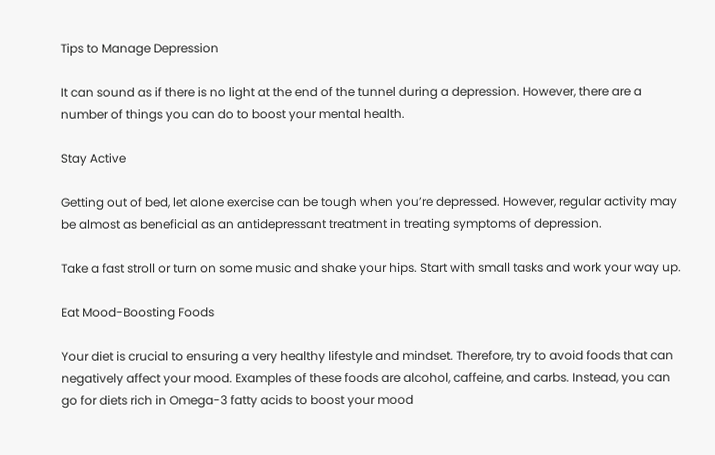Tips to Manage Depression

It can sound as if there is no light at the end of the tunnel during a depression. However, there are a number of things you can do to boost your mental health.

Stay Active

Getting out of bed, let alone exercise can be tough when you’re depressed. However, regular activity may be almost as beneficial as an antidepressant treatment in treating symptoms of depression.

Take a fast stroll or turn on some music and shake your hips. Start with small tasks and work your way up.

Eat Mood-Boosting Foods

Your diet is crucial to ensuring a very healthy lifestyle and mindset. Therefore, try to avoid foods that can negatively affect your mood. Examples of these foods are alcohol, caffeine, and carbs. Instead, you can go for diets rich in Omega-3 fatty acids to boost your mood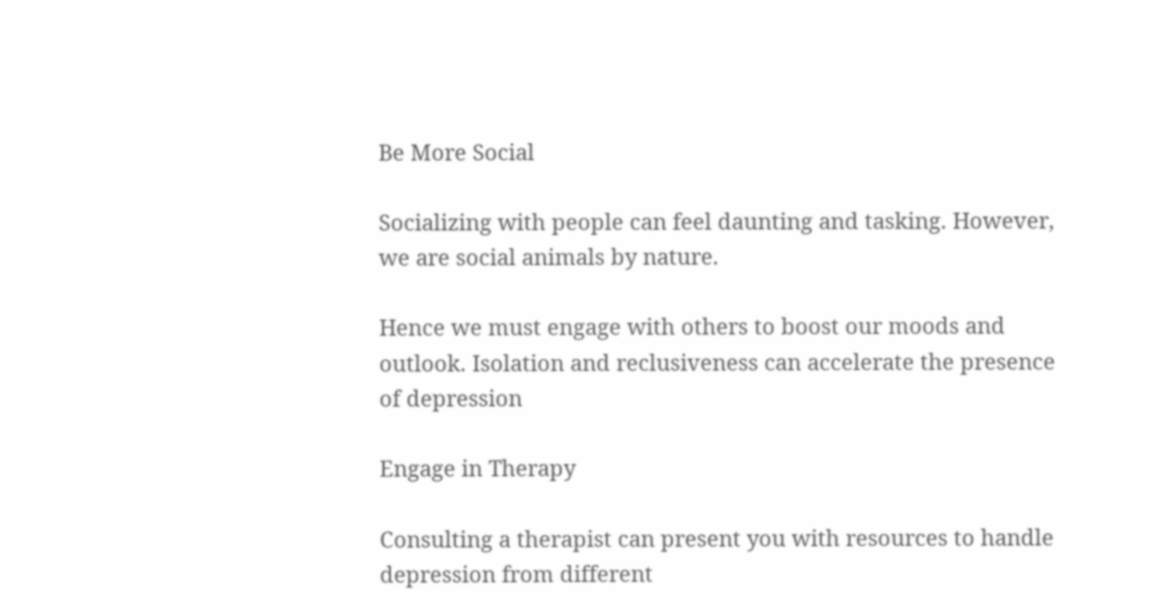Be More Social

Socializing with people can feel daunting and tasking. However, we are social animals by nature.

Hence we must engage with others to boost our moods and outlook. Isolation and reclusiveness can accelerate the presence of depression

Engage in Therapy

Consulting a therapist can present you with resources to handle depression from different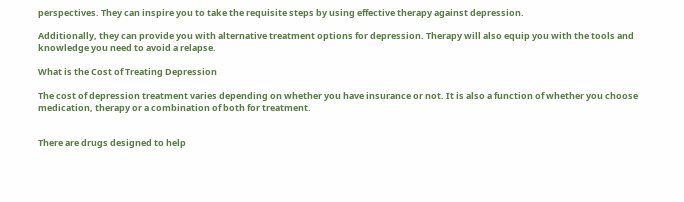perspectives. They can inspire you to take the requisite steps by using effective therapy against depression.

Additionally, they can provide you with alternative treatment options for depression. Therapy will also equip you with the tools and knowledge you need to avoid a relapse.

What is the Cost of Treating Depression

The cost of depression treatment varies depending on whether you have insurance or not. It is also a function of whether you choose medication, therapy or a combination of both for treatment.


There are drugs designed to help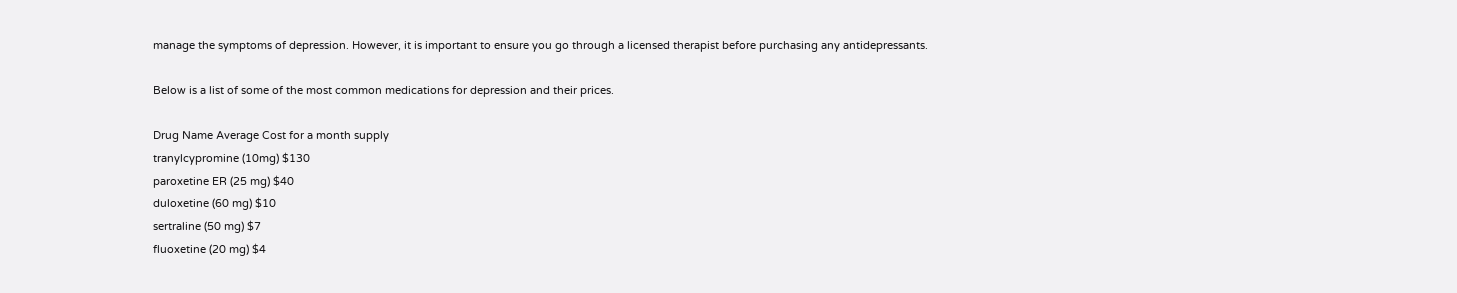manage the symptoms of depression. However, it is important to ensure you go through a licensed therapist before purchasing any antidepressants.

Below is a list of some of the most common medications for depression and their prices.

Drug Name Average Cost for a month supply
tranylcypromine (10mg) $130
paroxetine ER (25 mg) $40
duloxetine (60 mg) $10
sertraline (50 mg) $7
fluoxetine (20 mg) $4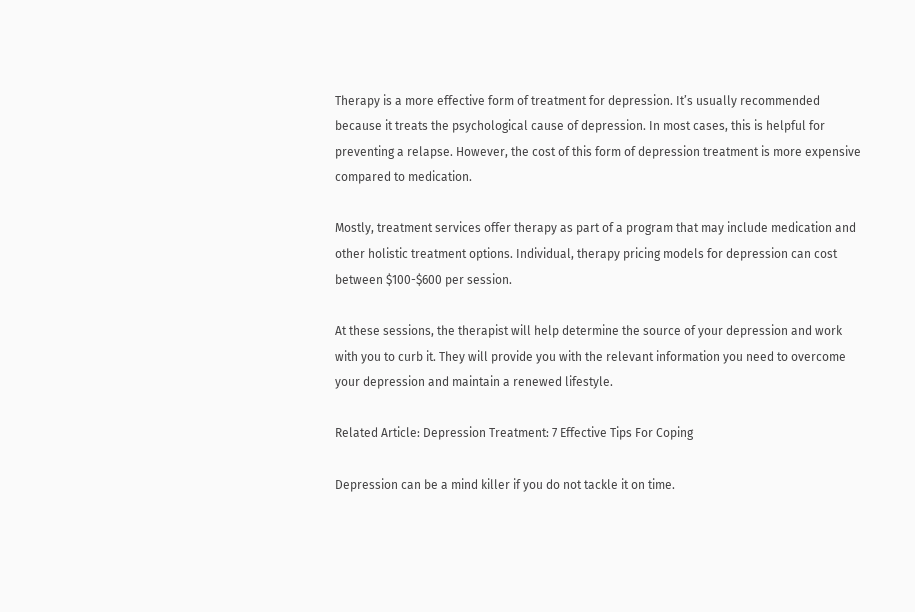Therapy is a more effective form of treatment for depression. It’s usually recommended because it treats the psychological cause of depression. In most cases, this is helpful for preventing a relapse. However, the cost of this form of depression treatment is more expensive compared to medication.

Mostly, treatment services offer therapy as part of a program that may include medication and other holistic treatment options. Individual, therapy pricing models for depression can cost between $100-$600 per session.

At these sessions, the therapist will help determine the source of your depression and work with you to curb it. They will provide you with the relevant information you need to overcome your depression and maintain a renewed lifestyle.

Related Article: Depression Treatment: 7 Effective Tips For Coping

Depression can be a mind killer if you do not tackle it on time.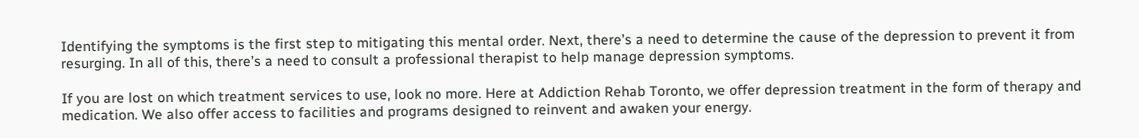Identifying the symptoms is the first step to mitigating this mental order. Next, there’s a need to determine the cause of the depression to prevent it from resurging. In all of this, there’s a need to consult a professional therapist to help manage depression symptoms.

If you are lost on which treatment services to use, look no more. Here at Addiction Rehab Toronto, we offer depression treatment in the form of therapy and medication. We also offer access to facilities and programs designed to reinvent and awaken your energy.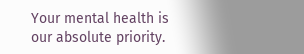Your mental health is our absolute priority.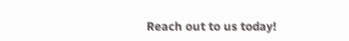Reach out to us today!